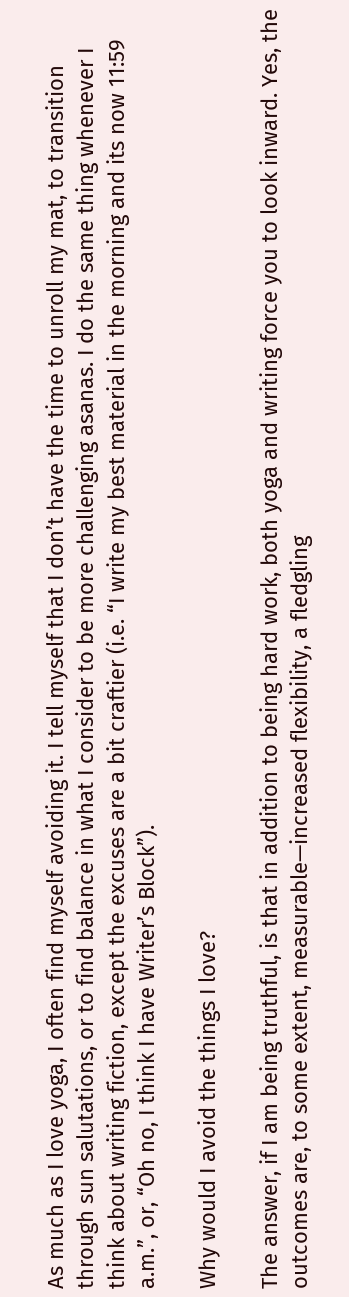As much as I love yoga, I often find myself avoiding it. I tell myself that I don’t have the time to unroll my mat, to transition through sun salutations, or to find balance in what I consider to be more challenging asanas. I do the same thing whenever I think about writing fiction, except the excuses are a bit craftier (i.e. “I write my best material in the morning and its now 11:59 a.m.”, or, “Oh no, I think I have Writer’s Block”).

Why would I avoid the things I love?

The answer, if I am being truthful, is that in addition to being hard work, both yoga and writing force you to look inward. Yes, the outcomes are, to some extent, measurable—increased flexibility, a fledgling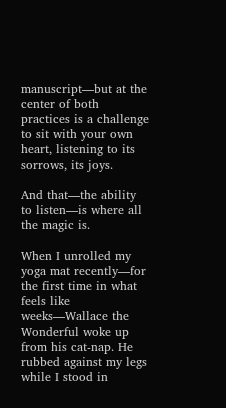manuscript—but at the center of both practices is a challenge to sit with your own heart, listening to its sorrows, its joys.

And that—the ability to listen—is where all the magic is.

When I unrolled my yoga mat recently—for the first time in what feels like weeks—Wallace the Wonderful woke up from his cat-nap. He rubbed against my legs while I stood in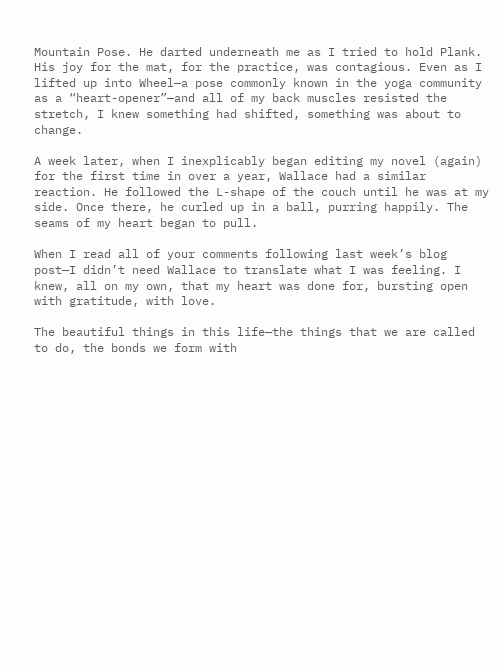Mountain Pose. He darted underneath me as I tried to hold Plank. His joy for the mat, for the practice, was contagious. Even as I lifted up into Wheel—a pose commonly known in the yoga community as a “heart-opener”—and all of my back muscles resisted the stretch, I knew something had shifted, something was about to change.

A week later, when I inexplicably began editing my novel (again) for the first time in over a year, Wallace had a similar reaction. He followed the L-shape of the couch until he was at my side. Once there, he curled up in a ball, purring happily. The seams of my heart began to pull.

When I read all of your comments following last week’s blog post—I didn’t need Wallace to translate what I was feeling. I knew, all on my own, that my heart was done for, bursting open with gratitude, with love.

The beautiful things in this life—the things that we are called to do, the bonds we form with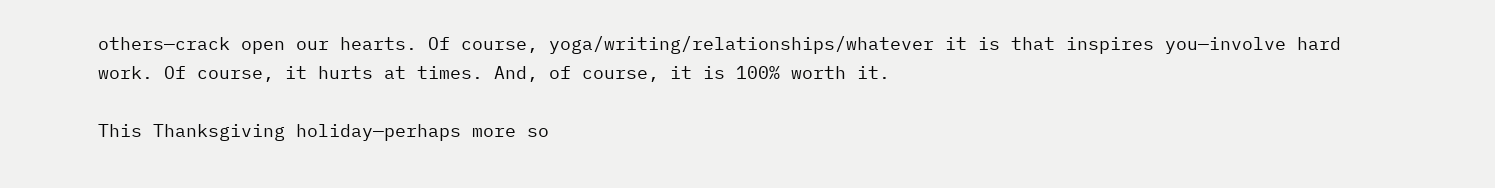others—crack open our hearts. Of course, yoga/writing/relationships/whatever it is that inspires you—involve hard work. Of course, it hurts at times. And, of course, it is 100% worth it.

This Thanksgiving holiday—perhaps more so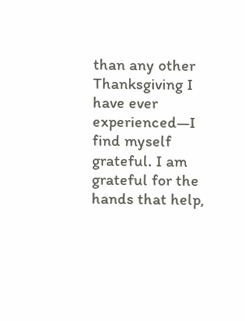than any other Thanksgiving I have ever experienced—I find myself grateful. I am grateful for the hands that help,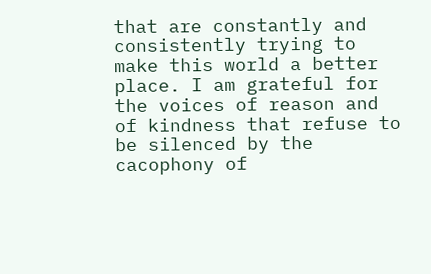that are constantly and consistently trying to make this world a better place. I am grateful for the voices of reason and of kindness that refuse to be silenced by the cacophony of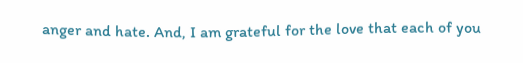anger and hate. And, I am grateful for the love that each of you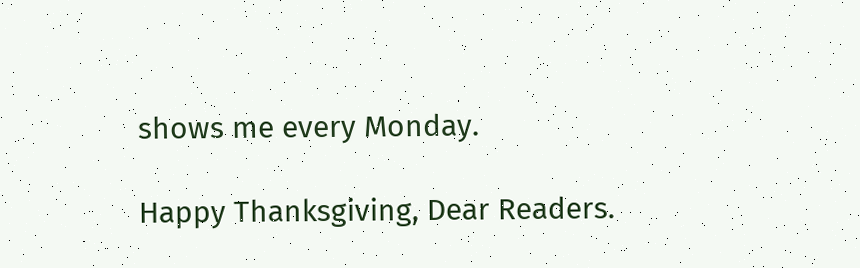shows me every Monday.

Happy Thanksgiving, Dear Readers.